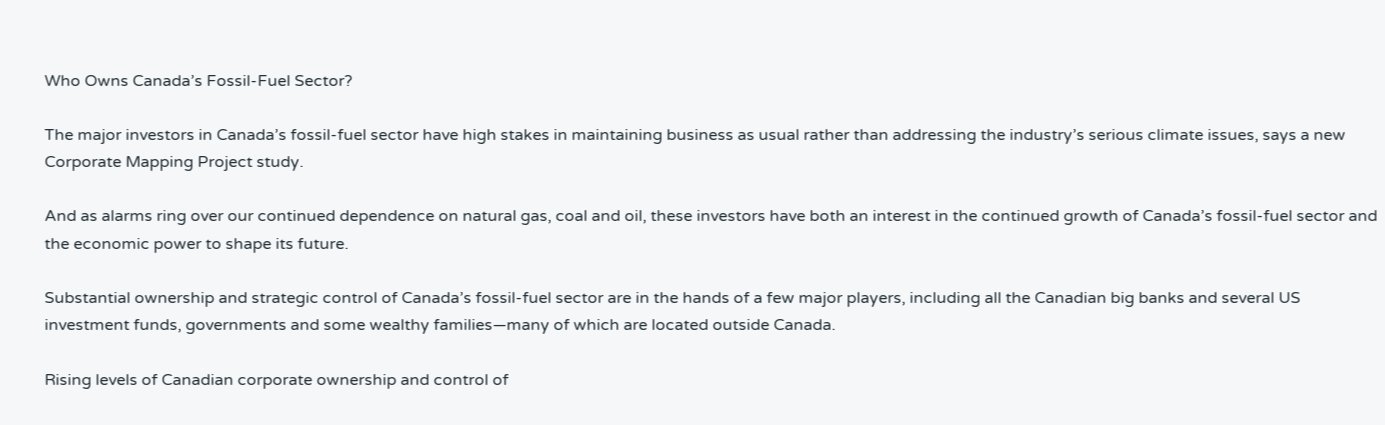Who Owns Canada’s Fossil-Fuel Sector?

The major investors in Canada’s fossil-fuel sector have high stakes in maintaining business as usual rather than addressing the industry’s serious climate issues, says a new Corporate Mapping Project study.

And as alarms ring over our continued dependence on natural gas, coal and oil, these investors have both an interest in the continued growth of Canada’s fossil-fuel sector and the economic power to shape its future.

Substantial ownership and strategic control of Canada’s fossil-fuel sector are in the hands of a few major players, including all the Canadian big banks and several US investment funds, governments and some wealthy families—many of which are located outside Canada.

Rising levels of Canadian corporate ownership and control of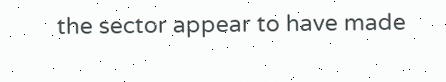the sector appear to have made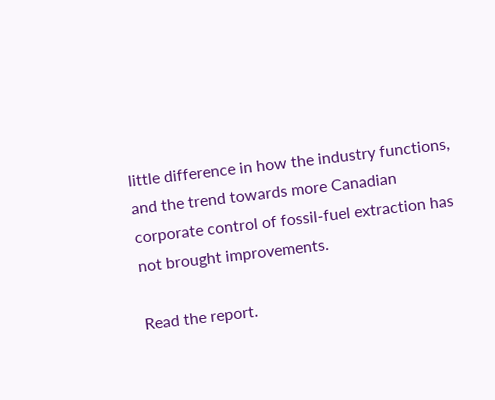little difference in how the industry functions, and the trend towards more Canadian corporate control of fossil-fuel extraction has not brought improvements.

Read the report.